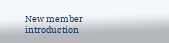New member introduction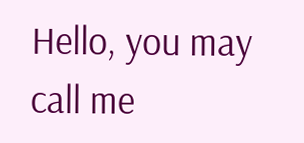Hello, you may call me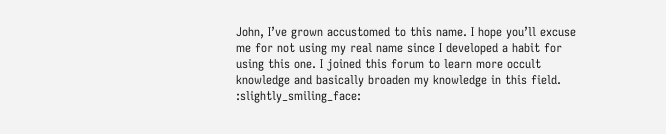John, I’ve grown accustomed to this name. I hope you’ll excuse me for not using my real name since I developed a habit for using this one. I joined this forum to learn more occult knowledge and basically broaden my knowledge in this field. :slightly_smiling_face: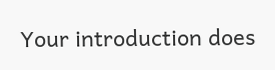Your introduction does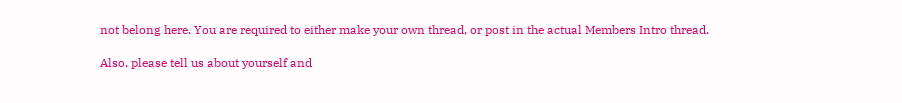not belong here. You are required to either make your own thread, or post in the actual Members Intro thread.

Also, please tell us about yourself and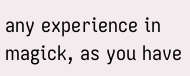any experience in magick, as you have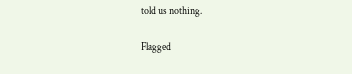told us nothing.

Flagged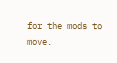for the mods to move.